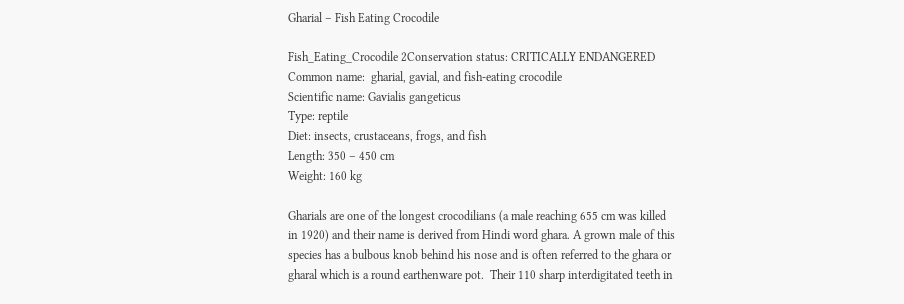Gharial – Fish Eating Crocodile

Fish_Eating_Crocodile 2Conservation status: CRITICALLY ENDANGERED
Common name:  gharial, gavial, and fish-eating crocodile
Scientific name: Gavialis gangeticus
Type: reptile
Diet: insects, crustaceans, frogs, and fish
Length: 350 – 450 cm
Weight: 160 kg

Gharials are one of the longest crocodilians (a male reaching 655 cm was killed in 1920) and their name is derived from Hindi word ghara. A grown male of this species has a bulbous knob behind his nose and is often referred to the ghara or gharal which is a round earthenware pot.  Their 110 sharp interdigitated teeth in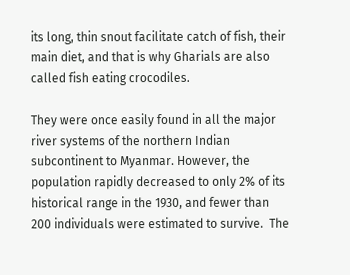its long, thin snout facilitate catch of fish, their main diet, and that is why Gharials are also called fish eating crocodiles.

They were once easily found in all the major river systems of the northern Indian subcontinent to Myanmar. However, the population rapidly decreased to only 2% of its historical range in the 1930, and fewer than 200 individuals were estimated to survive.  The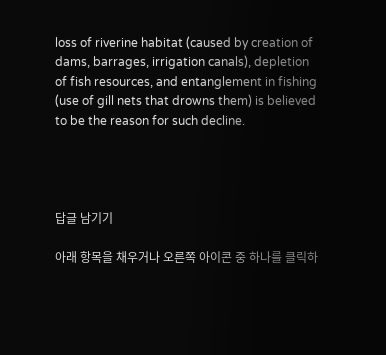loss of riverine habitat (caused by creation of dams, barrages, irrigation canals), depletion of fish resources, and entanglement in fishing (use of gill nets that drowns them) is believed to be the reason for such decline.




답글 남기기

아래 항목을 채우거나 오른쪽 아이콘 중 하나를 클릭하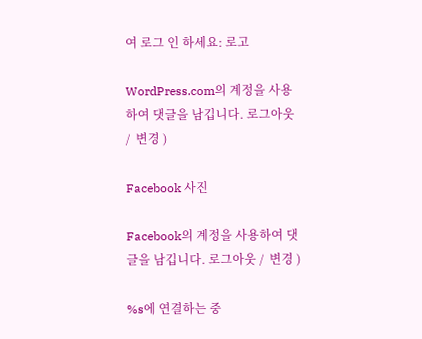여 로그 인 하세요: 로고

WordPress.com의 계정을 사용하여 댓글을 남깁니다. 로그아웃 /  변경 )

Facebook 사진

Facebook의 계정을 사용하여 댓글을 남깁니다. 로그아웃 /  변경 )

%s에 연결하는 중